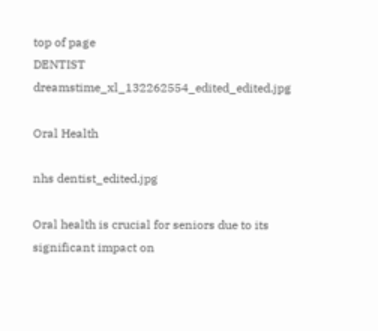top of page
DENTIST dreamstime_xl_132262554_edited_edited.jpg

Oral Health

nhs dentist_edited.jpg

Oral health is crucial for seniors due to its significant impact on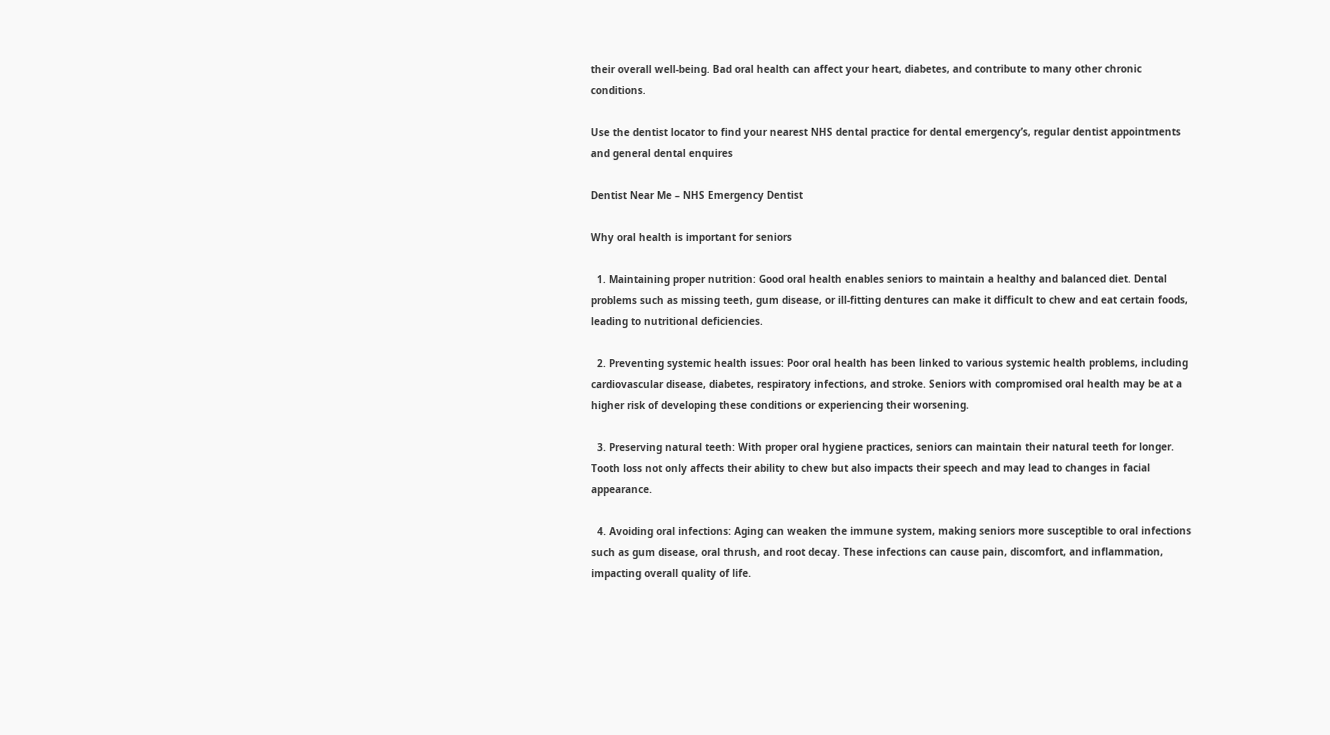their overall well-being. Bad oral health can affect your heart, diabetes, and contribute to many other chronic conditions.

Use the dentist locator to find your nearest NHS dental practice for dental emergency’s, regular dentist appointments and general dental enquires

Dentist Near Me – NHS Emergency Dentist

Why oral health is important for seniors

  1. Maintaining proper nutrition: Good oral health enables seniors to maintain a healthy and balanced diet. Dental problems such as missing teeth, gum disease, or ill-fitting dentures can make it difficult to chew and eat certain foods, leading to nutritional deficiencies.

  2. Preventing systemic health issues: Poor oral health has been linked to various systemic health problems, including cardiovascular disease, diabetes, respiratory infections, and stroke. Seniors with compromised oral health may be at a higher risk of developing these conditions or experiencing their worsening.

  3. Preserving natural teeth: With proper oral hygiene practices, seniors can maintain their natural teeth for longer. Tooth loss not only affects their ability to chew but also impacts their speech and may lead to changes in facial appearance.

  4. Avoiding oral infections: Aging can weaken the immune system, making seniors more susceptible to oral infections such as gum disease, oral thrush, and root decay. These infections can cause pain, discomfort, and inflammation, impacting overall quality of life.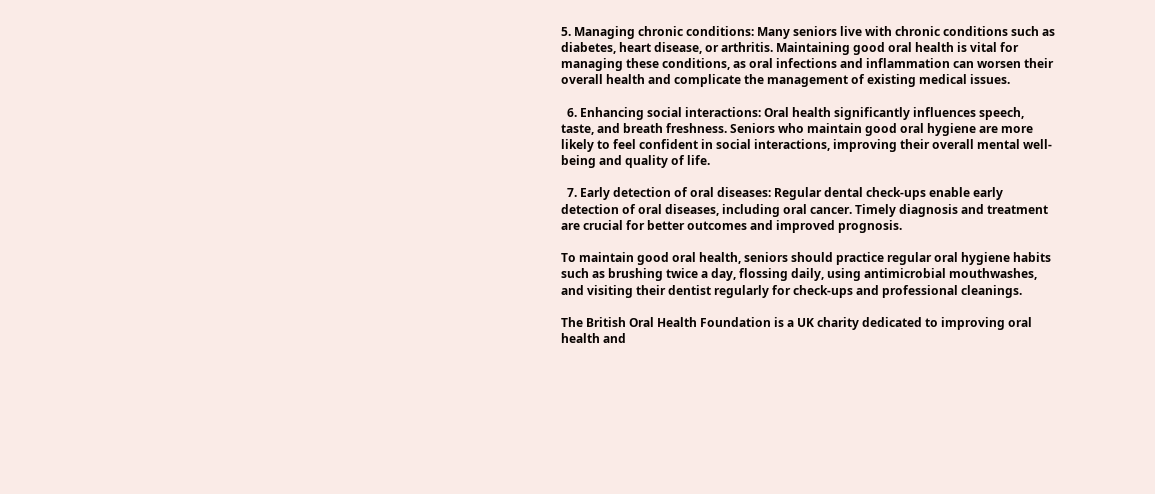5. Managing chronic conditions: Many seniors live with chronic conditions such as diabetes, heart disease, or arthritis. Maintaining good oral health is vital for managing these conditions, as oral infections and inflammation can worsen their overall health and complicate the management of existing medical issues.

  6. Enhancing social interactions: Oral health significantly influences speech, taste, and breath freshness. Seniors who maintain good oral hygiene are more likely to feel confident in social interactions, improving their overall mental well-being and quality of life.

  7. Early detection of oral diseases: Regular dental check-ups enable early detection of oral diseases, including oral cancer. Timely diagnosis and treatment are crucial for better outcomes and improved prognosis.

To maintain good oral health, seniors should practice regular oral hygiene habits such as brushing twice a day, flossing daily, using antimicrobial mouthwashes, and visiting their dentist regularly for check-ups and professional cleanings.

The British Oral Health Foundation is a UK charity dedicated to improving oral health and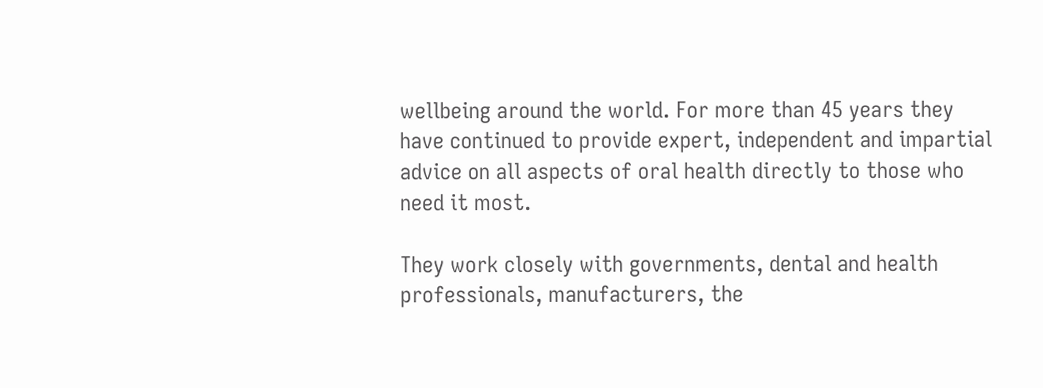wellbeing around the world. For more than 45 years they have continued to provide expert, independent and impartial advice on all aspects of oral health directly to those who need it most.

They work closely with governments, dental and health professionals, manufacturers, the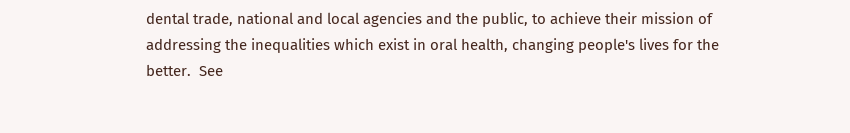dental trade, national and local agencies and the public, to achieve their mission of addressing the inequalities which exist in oral health, changing people's lives for the better.  See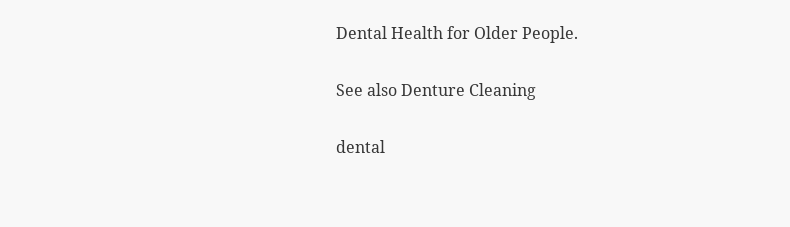Dental Health for Older People.

See also Denture Cleaning

dental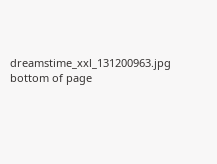dreamstime_xxl_131200963.jpg
bottom of page